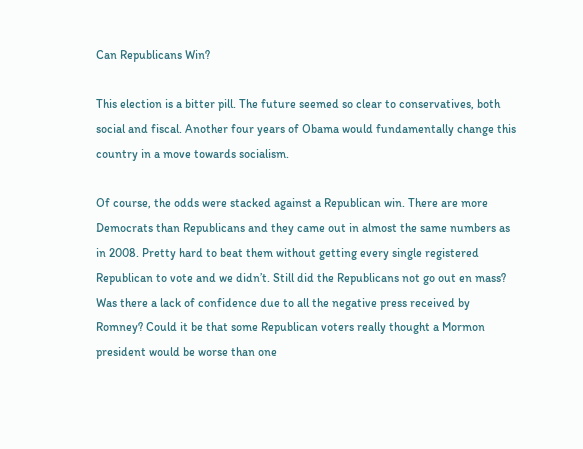Can Republicans Win?

This election is a bitter pill. The future seemed so clear to conservatives, both social and fiscal. Another four years of Obama would fundamentally change this country in a move towards socialism.

Of course, the odds were stacked against a Republican win. There are more Democrats than Republicans and they came out in almost the same numbers as in 2008. Pretty hard to beat them without getting every single registered Republican to vote and we didn’t. Still did the Republicans not go out en mass?  Was there a lack of confidence due to all the negative press received by Romney? Could it be that some Republican voters really thought a Mormon president would be worse than one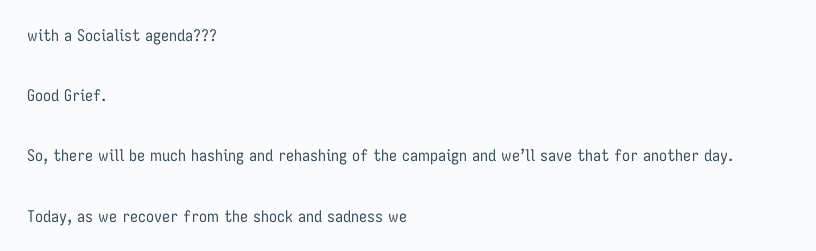with a Socialist agenda???

Good Grief.

So, there will be much hashing and rehashing of the campaign and we’ll save that for another day.

Today, as we recover from the shock and sadness we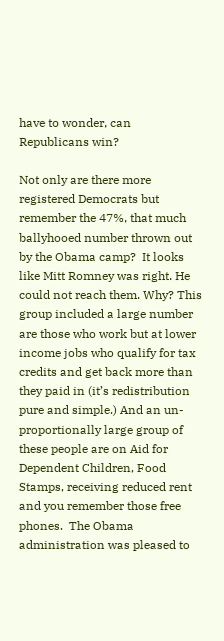have to wonder, can Republicans win?

Not only are there more registered Democrats but remember the 47%, that much ballyhooed number thrown out by the Obama camp?  It looks like Mitt Romney was right. He could not reach them. Why? This group included a large number are those who work but at lower income jobs who qualify for tax credits and get back more than they paid in (it’s redistribution pure and simple.) And an un-proportionally large group of these people are on Aid for Dependent Children, Food Stamps, receiving reduced rent and you remember those free phones.  The Obama administration was pleased to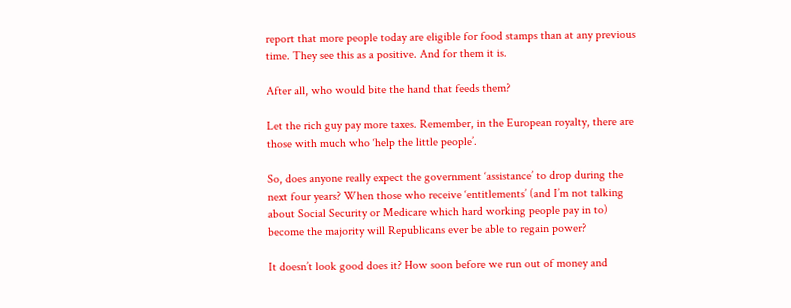report that more people today are eligible for food stamps than at any previous time. They see this as a positive. And for them it is.

After all, who would bite the hand that feeds them?

Let the rich guy pay more taxes. Remember, in the European royalty, there are those with much who ‘help the little people’.

So, does anyone really expect the government ‘assistance’ to drop during the next four years? When those who receive ‘entitlements’ (and I’m not talking about Social Security or Medicare which hard working people pay in to) become the majority will Republicans ever be able to regain power?

It doesn’t look good does it? How soon before we run out of money and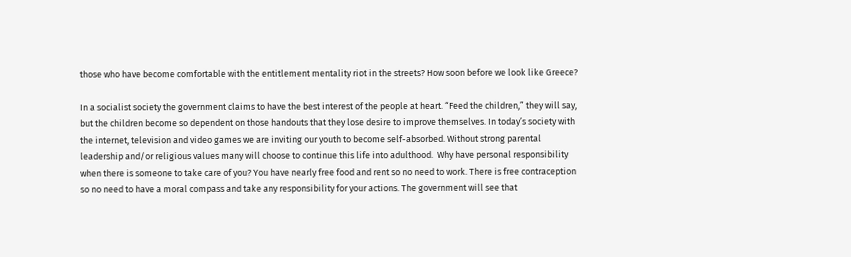those who have become comfortable with the entitlement mentality riot in the streets? How soon before we look like Greece?

In a socialist society the government claims to have the best interest of the people at heart. “Feed the children,” they will say, but the children become so dependent on those handouts that they lose desire to improve themselves. In today’s society with the internet, television and video games we are inviting our youth to become self-absorbed. Without strong parental leadership and/or religious values many will choose to continue this life into adulthood.  Why have personal responsibility when there is someone to take care of you? You have nearly free food and rent so no need to work. There is free contraception so no need to have a moral compass and take any responsibility for your actions. The government will see that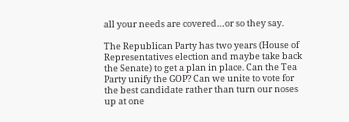all your needs are covered…or so they say.

The Republican Party has two years (House of Representatives election and maybe take back the Senate) to get a plan in place. Can the Tea Party unify the GOP? Can we unite to vote for the best candidate rather than turn our noses up at one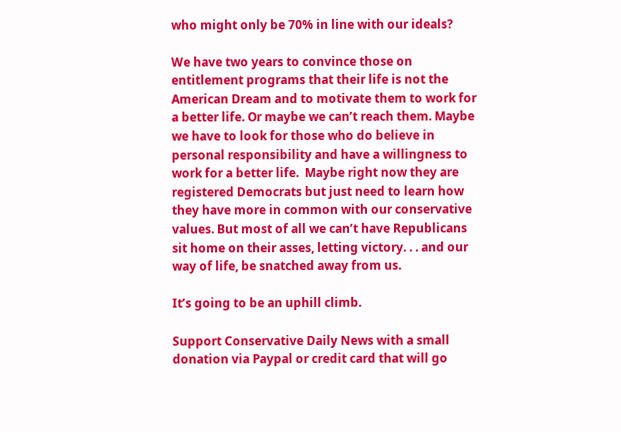who might only be 70% in line with our ideals?

We have two years to convince those on entitlement programs that their life is not the American Dream and to motivate them to work for a better life. Or maybe we can’t reach them. Maybe we have to look for those who do believe in personal responsibility and have a willingness to work for a better life.  Maybe right now they are registered Democrats but just need to learn how they have more in common with our conservative values. But most of all we can’t have Republicans sit home on their asses, letting victory. . . and our way of life, be snatched away from us.

It’s going to be an uphill climb.

Support Conservative Daily News with a small donation via Paypal or credit card that will go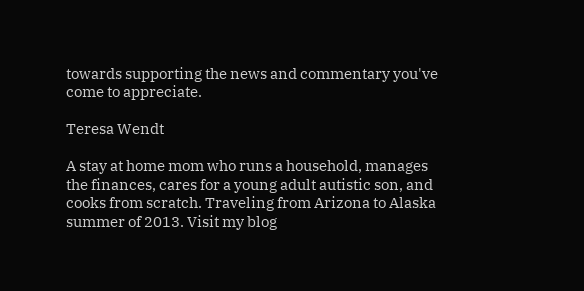towards supporting the news and commentary you've come to appreciate.

Teresa Wendt

A stay at home mom who runs a household, manages the finances, cares for a young adult autistic son, and cooks from scratch. Traveling from Arizona to Alaska summer of 2013. Visit my blog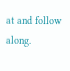at and follow along.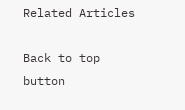Related Articles

Back to top button